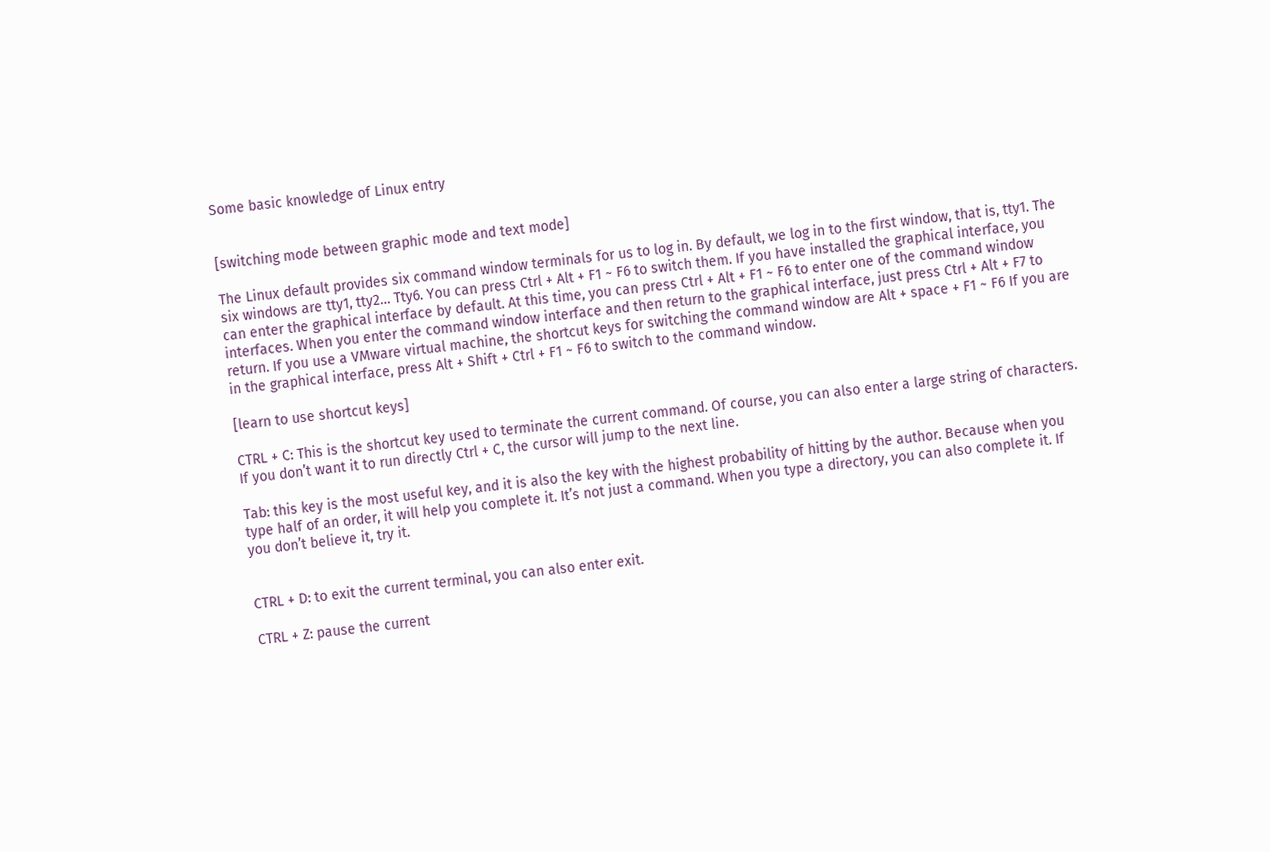Some basic knowledge of Linux entry


[switching mode between graphic mode and text mode]

The Linux default provides six command window terminals for us to log in. By default, we log in to the first window, that is, tty1. The six windows are tty1, tty2… Tty6. You can press Ctrl + Alt + F1 ~ F6 to switch them. If you have installed the graphical interface, you can enter the graphical interface by default. At this time, you can press Ctrl + Alt + F1 ~ F6 to enter one of the command window interfaces. When you enter the command window interface and then return to the graphical interface, just press Ctrl + Alt + F7 to return. If you use a VMware virtual machine, the shortcut keys for switching the command window are Alt + space + F1 ~ F6 If you are in the graphical interface, press Alt + Shift + Ctrl + F1 ~ F6 to switch to the command window.

[learn to use shortcut keys]

CTRL + C: This is the shortcut key used to terminate the current command. Of course, you can also enter a large string of characters. If you don’t want it to run directly Ctrl + C, the cursor will jump to the next line.

Tab: this key is the most useful key, and it is also the key with the highest probability of hitting by the author. Because when you type half of an order, it will help you complete it. It’s not just a command. When you type a directory, you can also complete it. If you don’t believe it, try it.


CTRL + D: to exit the current terminal, you can also enter exit.

CTRL + Z: pause the current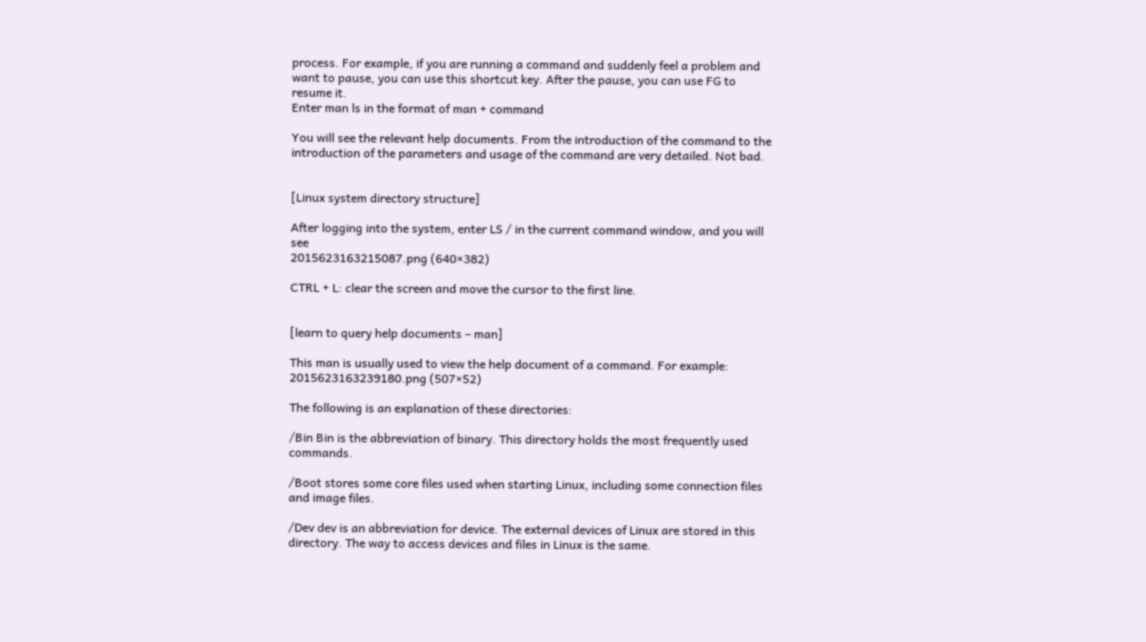process. For example, if you are running a command and suddenly feel a problem and want to pause, you can use this shortcut key. After the pause, you can use FG to resume it.
Enter man ls in the format of man + command

You will see the relevant help documents. From the introduction of the command to the introduction of the parameters and usage of the command are very detailed. Not bad.


[Linux system directory structure]

After logging into the system, enter LS / in the current command window, and you will see
2015623163215087.png (640×382)

CTRL + L: clear the screen and move the cursor to the first line.


[learn to query help documents – man]

This man is usually used to view the help document of a command. For example:
2015623163239180.png (507×52)

The following is an explanation of these directories:

/Bin Bin is the abbreviation of binary. This directory holds the most frequently used commands.

/Boot stores some core files used when starting Linux, including some connection files and image files.

/Dev dev is an abbreviation for device. The external devices of Linux are stored in this directory. The way to access devices and files in Linux is the same.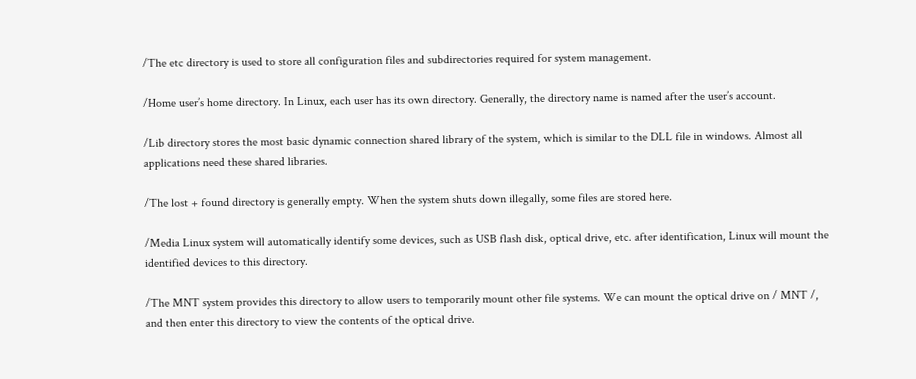/The etc directory is used to store all configuration files and subdirectories required for system management.

/Home user’s home directory. In Linux, each user has its own directory. Generally, the directory name is named after the user’s account.

/Lib directory stores the most basic dynamic connection shared library of the system, which is similar to the DLL file in windows. Almost all applications need these shared libraries.

/The lost + found directory is generally empty. When the system shuts down illegally, some files are stored here.

/Media Linux system will automatically identify some devices, such as USB flash disk, optical drive, etc. after identification, Linux will mount the identified devices to this directory.

/The MNT system provides this directory to allow users to temporarily mount other file systems. We can mount the optical drive on / MNT /, and then enter this directory to view the contents of the optical drive.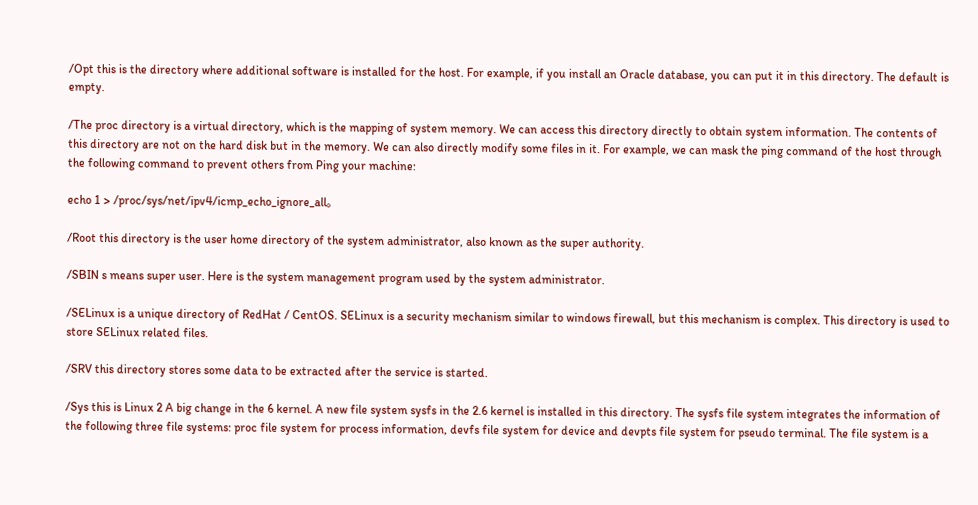/Opt this is the directory where additional software is installed for the host. For example, if you install an Oracle database, you can put it in this directory. The default is empty.

/The proc directory is a virtual directory, which is the mapping of system memory. We can access this directory directly to obtain system information. The contents of this directory are not on the hard disk but in the memory. We can also directly modify some files in it. For example, we can mask the ping command of the host through the following command to prevent others from Ping your machine:

echo 1 > /proc/sys/net/ipv4/icmp_echo_ignore_all。

/Root this directory is the user home directory of the system administrator, also known as the super authority.

/SBIN s means super user. Here is the system management program used by the system administrator.

/SELinux is a unique directory of RedHat / CentOS. SELinux is a security mechanism similar to windows firewall, but this mechanism is complex. This directory is used to store SELinux related files.

/SRV this directory stores some data to be extracted after the service is started.

/Sys this is Linux 2 A big change in the 6 kernel. A new file system sysfs in the 2.6 kernel is installed in this directory. The sysfs file system integrates the information of the following three file systems: proc file system for process information, devfs file system for device and devpts file system for pseudo terminal. The file system is a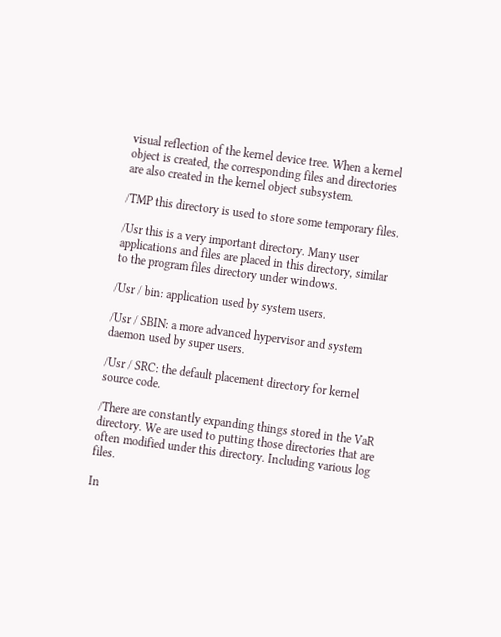visual reflection of the kernel device tree. When a kernel object is created, the corresponding files and directories are also created in the kernel object subsystem.

/TMP this directory is used to store some temporary files.

/Usr this is a very important directory. Many user applications and files are placed in this directory, similar to the program files directory under windows.

/Usr / bin: application used by system users.

/Usr / SBIN: a more advanced hypervisor and system daemon used by super users.

/Usr / SRC: the default placement directory for kernel source code.

/There are constantly expanding things stored in the VaR directory. We are used to putting those directories that are often modified under this directory. Including various log files.

In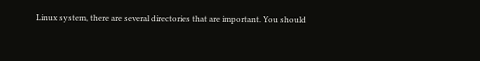Linux system, there are several directories that are important. You should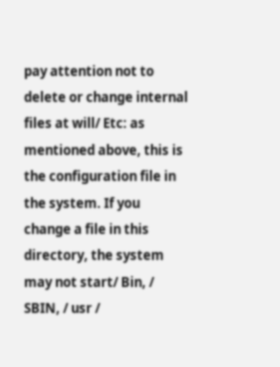pay attention not to delete or change internal files at will/ Etc: as mentioned above, this is the configuration file in the system. If you change a file in this directory, the system may not start/ Bin, / SBIN, / usr /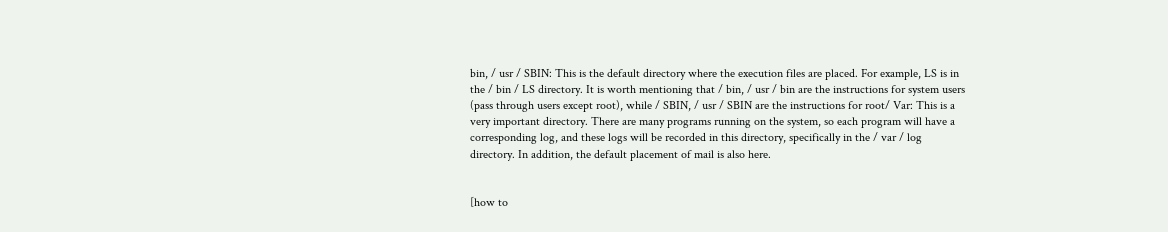bin, / usr / SBIN: This is the default directory where the execution files are placed. For example, LS is in the / bin / LS directory. It is worth mentioning that / bin, / usr / bin are the instructions for system users (pass through users except root), while / SBIN, / usr / SBIN are the instructions for root/ Var: This is a very important directory. There are many programs running on the system, so each program will have a corresponding log, and these logs will be recorded in this directory, specifically in the / var / log directory. In addition, the default placement of mail is also here.


[how to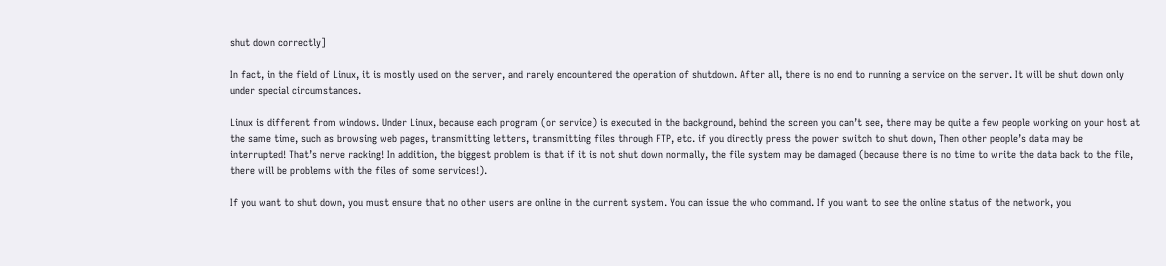shut down correctly]

In fact, in the field of Linux, it is mostly used on the server, and rarely encountered the operation of shutdown. After all, there is no end to running a service on the server. It will be shut down only under special circumstances.

Linux is different from windows. Under Linux, because each program (or service) is executed in the background, behind the screen you can’t see, there may be quite a few people working on your host at the same time, such as browsing web pages, transmitting letters, transmitting files through FTP, etc. if you directly press the power switch to shut down, Then other people’s data may be interrupted! That’s nerve racking! In addition, the biggest problem is that if it is not shut down normally, the file system may be damaged (because there is no time to write the data back to the file, there will be problems with the files of some services!).

If you want to shut down, you must ensure that no other users are online in the current system. You can issue the who command. If you want to see the online status of the network, you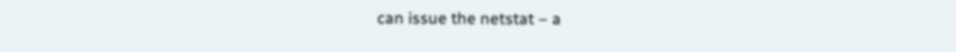can issue the netstat – a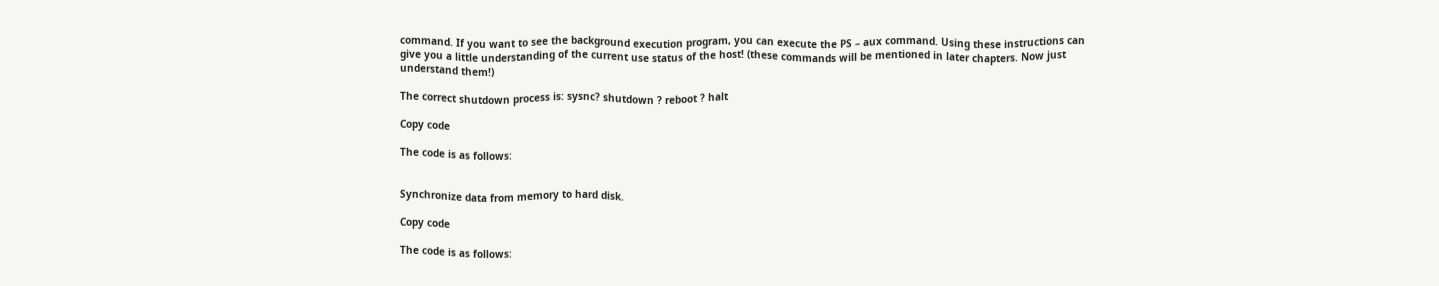command. If you want to see the background execution program, you can execute the PS – aux command. Using these instructions can give you a little understanding of the current use status of the host! (these commands will be mentioned in later chapters. Now just understand them!)

The correct shutdown process is: sysnc? shutdown ? reboot ? halt

Copy code

The code is as follows:


Synchronize data from memory to hard disk.

Copy code

The code is as follows: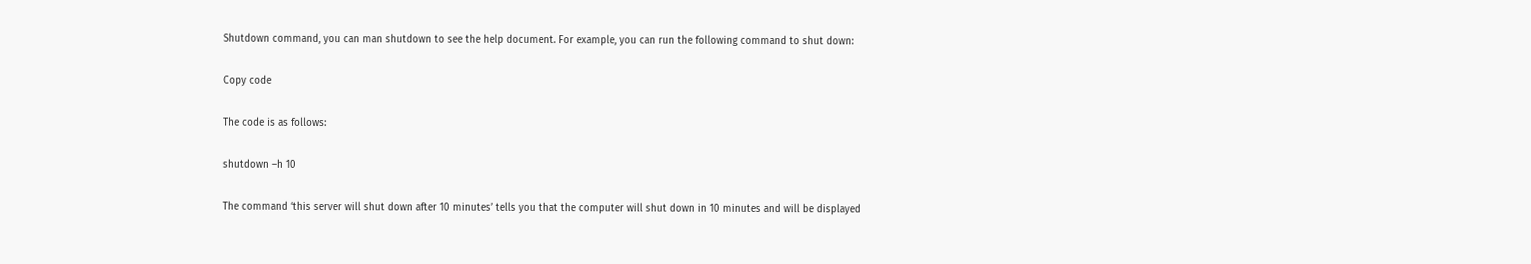Shutdown command, you can man shutdown to see the help document. For example, you can run the following command to shut down:

Copy code

The code is as follows:

shutdown –h 10

The command ‘this server will shut down after 10 minutes’ tells you that the computer will shut down in 10 minutes and will be displayed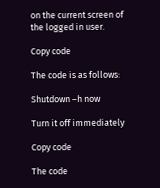on the current screen of the logged in user.

Copy code

The code is as follows:

Shutdown –h now

Turn it off immediately

Copy code

The code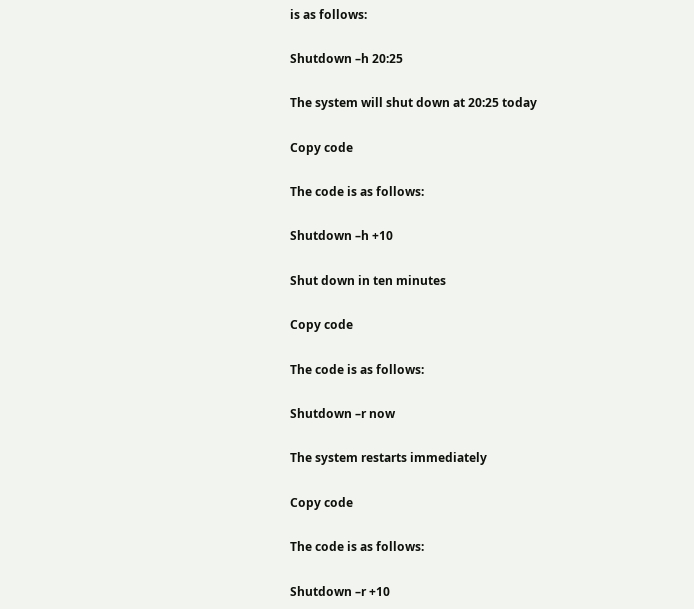is as follows:

Shutdown –h 20:25

The system will shut down at 20:25 today

Copy code

The code is as follows:

Shutdown –h +10

Shut down in ten minutes

Copy code

The code is as follows:

Shutdown –r now

The system restarts immediately

Copy code

The code is as follows:

Shutdown –r +10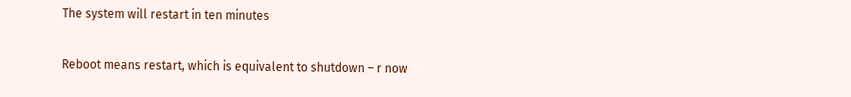The system will restart in ten minutes

Reboot means restart, which is equivalent to shutdown – r now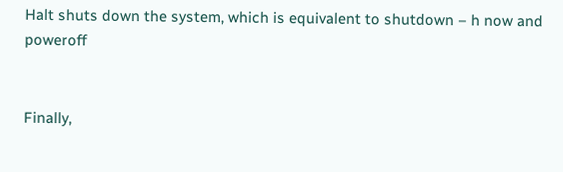Halt shuts down the system, which is equivalent to shutdown – h now and poweroff


Finally,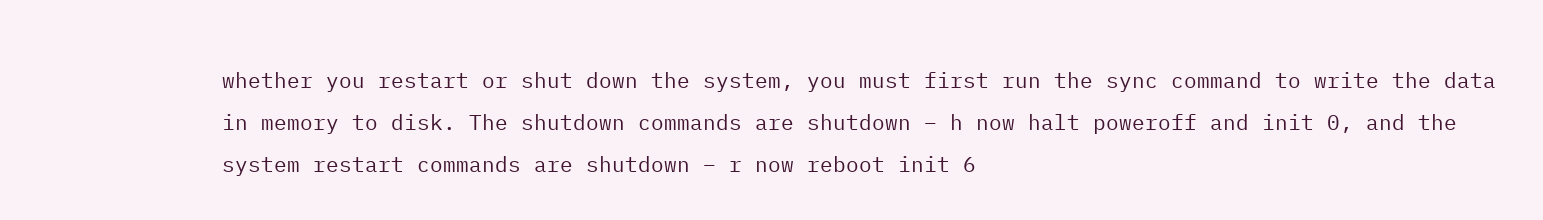whether you restart or shut down the system, you must first run the sync command to write the data in memory to disk. The shutdown commands are shutdown – h now halt poweroff and init 0, and the system restart commands are shutdown – r now reboot init 6